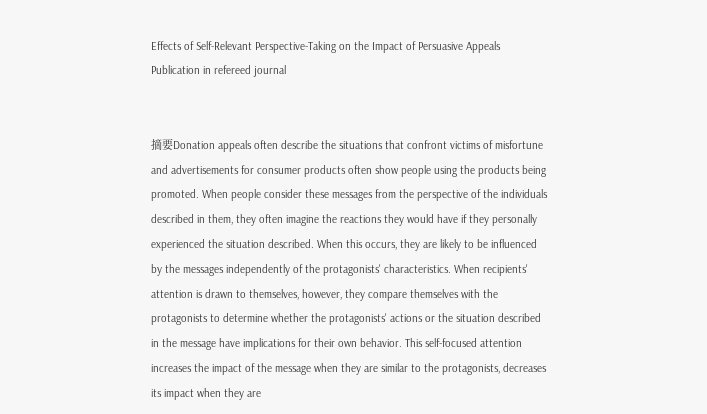Effects of Self-Relevant Perspective-Taking on the Impact of Persuasive Appeals
Publication in refereed journal


摘要Donation appeals often describe the situations that confront victims of misfortune and advertisements for consumer products often show people using the products being promoted. When people consider these messages from the perspective of the individuals described in them, they often imagine the reactions they would have if they personally experienced the situation described. When this occurs, they are likely to be influenced by the messages independently of the protagonists' characteristics. When recipients' attention is drawn to themselves, however, they compare themselves with the protagonists to determine whether the protagonists' actions or the situation described in the message have implications for their own behavior. This self-focused attention increases the impact of the message when they are similar to the protagonists, decreases its impact when they are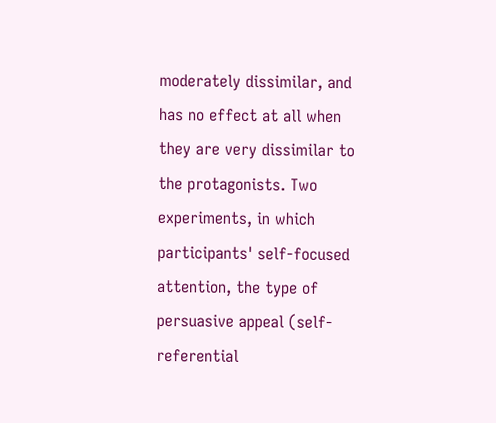moderately dissimilar, and has no effect at all when they are very dissimilar to the protagonists. Two experiments, in which participants' self-focused attention, the type of persuasive appeal (self-referential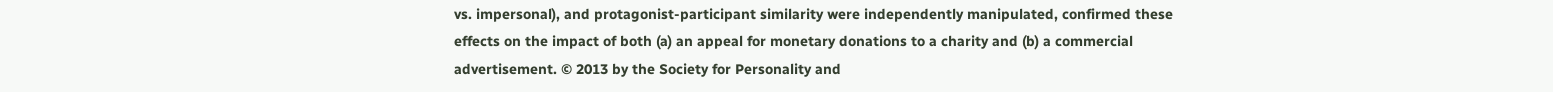vs. impersonal), and protagonist-participant similarity were independently manipulated, confirmed these effects on the impact of both (a) an appeal for monetary donations to a charity and (b) a commercial advertisement. © 2013 by the Society for Personality and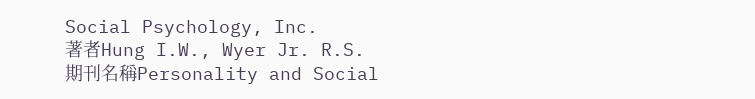Social Psychology, Inc.
著者Hung I.W., Wyer Jr. R.S.
期刊名稱Personality and Social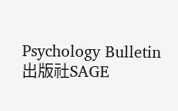Psychology Bulletin
出版社SAGE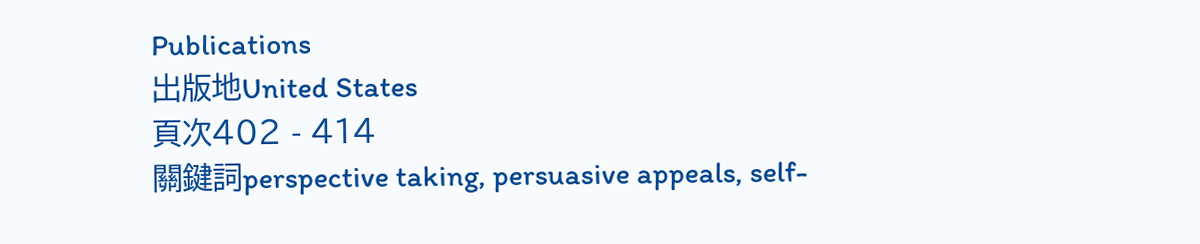Publications
出版地United States
頁次402 - 414
關鍵詞perspective taking, persuasive appeals, self-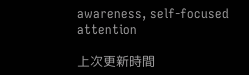awareness, self-focused attention

上次更新時間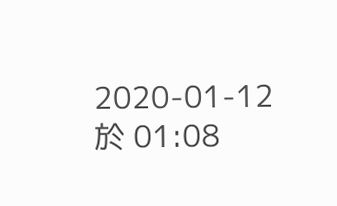2020-01-12 於 01:08